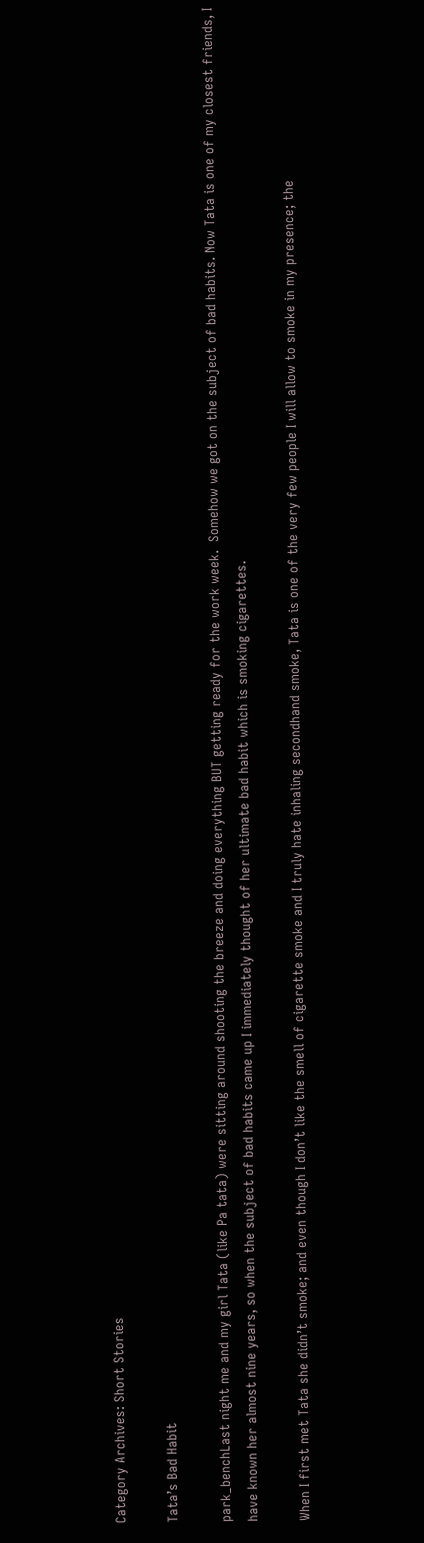Category Archives: Short Stories

Tata’s Bad Habit

park_benchLast night me and my girl Tata (like Pa tata) were sitting around shooting the breeze and doing everything BUT getting ready for the work week.  Somehow we got on the subject of bad habits. Now Tata is one of my closest friends, I have known her almost nine years, so when the subject of bad habits came up I immediately thought of her ultimate bad habit which is smoking cigarettes.

When I first met Tata she didn’t smoke; and even though I don’t like the smell of cigarette smoke and I truly hate inhaling secondhand smoke, Tata is one of the very few people I will allow to smoke in my presence; the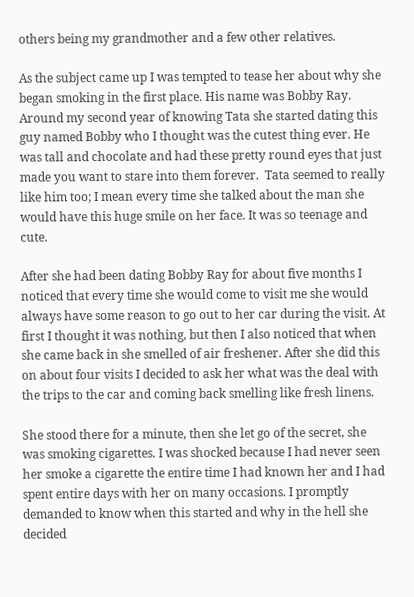others being my grandmother and a few other relatives.

As the subject came up I was tempted to tease her about why she began smoking in the first place. His name was Bobby Ray.  Around my second year of knowing Tata she started dating this guy named Bobby who I thought was the cutest thing ever. He was tall and chocolate and had these pretty round eyes that just made you want to stare into them forever.  Tata seemed to really like him too; I mean every time she talked about the man she would have this huge smile on her face. It was so teenage and cute.

After she had been dating Bobby Ray for about five months I noticed that every time she would come to visit me she would always have some reason to go out to her car during the visit. At first I thought it was nothing, but then I also noticed that when she came back in she smelled of air freshener. After she did this on about four visits I decided to ask her what was the deal with the trips to the car and coming back smelling like fresh linens.

She stood there for a minute, then she let go of the secret, she was smoking cigarettes. I was shocked because I had never seen her smoke a cigarette the entire time I had known her and I had spent entire days with her on many occasions. I promptly demanded to know when this started and why in the hell she decided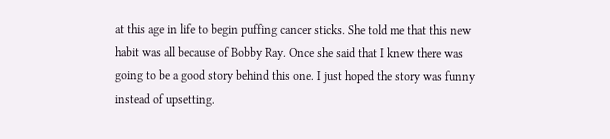at this age in life to begin puffing cancer sticks. She told me that this new habit was all because of Bobby Ray. Once she said that I knew there was going to be a good story behind this one. I just hoped the story was funny instead of upsetting.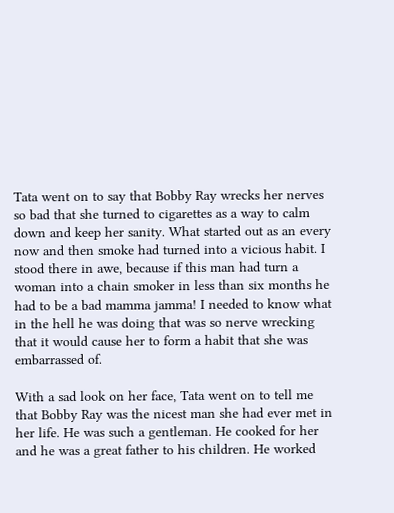Tata went on to say that Bobby Ray wrecks her nerves so bad that she turned to cigarettes as a way to calm down and keep her sanity. What started out as an every now and then smoke had turned into a vicious habit. I stood there in awe, because if this man had turn a woman into a chain smoker in less than six months he had to be a bad mamma jamma! I needed to know what in the hell he was doing that was so nerve wrecking that it would cause her to form a habit that she was embarrassed of.

With a sad look on her face, Tata went on to tell me that Bobby Ray was the nicest man she had ever met in her life. He was such a gentleman. He cooked for her and he was a great father to his children. He worked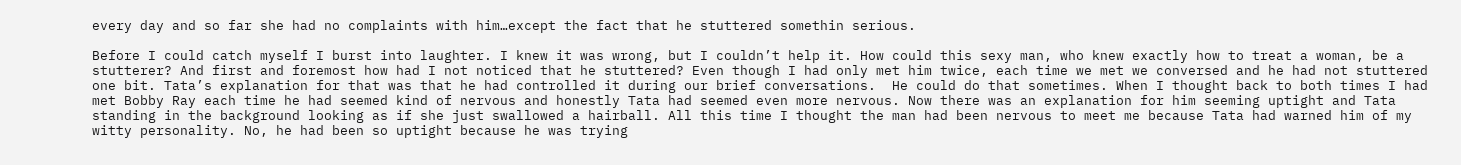every day and so far she had no complaints with him…except the fact that he stuttered somethin serious.

Before I could catch myself I burst into laughter. I knew it was wrong, but I couldn’t help it. How could this sexy man, who knew exactly how to treat a woman, be a stutterer? And first and foremost how had I not noticed that he stuttered? Even though I had only met him twice, each time we met we conversed and he had not stuttered one bit. Tata’s explanation for that was that he had controlled it during our brief conversations.  He could do that sometimes. When I thought back to both times I had met Bobby Ray each time he had seemed kind of nervous and honestly Tata had seemed even more nervous. Now there was an explanation for him seeming uptight and Tata standing in the background looking as if she just swallowed a hairball. All this time I thought the man had been nervous to meet me because Tata had warned him of my witty personality. No, he had been so uptight because he was trying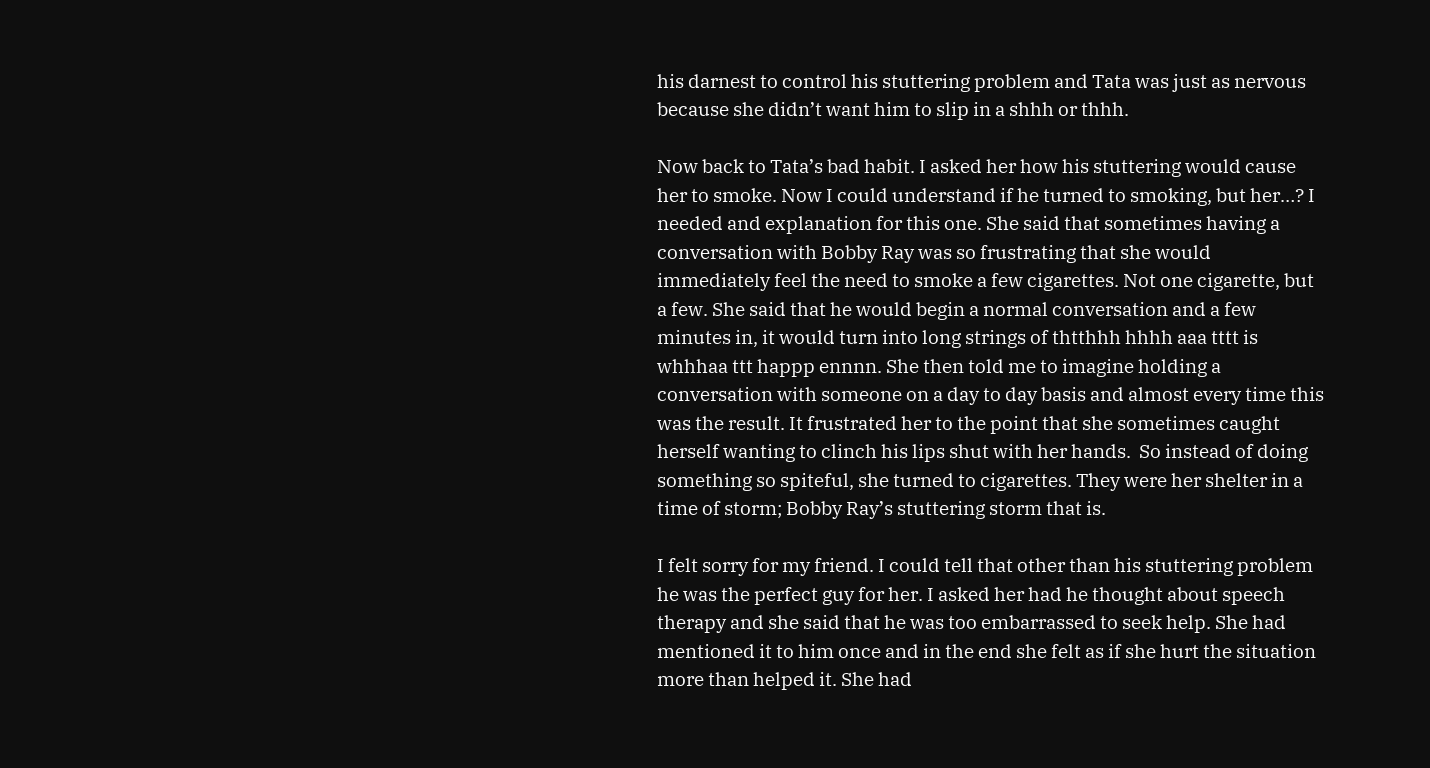his darnest to control his stuttering problem and Tata was just as nervous because she didn’t want him to slip in a shhh or thhh.

Now back to Tata’s bad habit. I asked her how his stuttering would cause her to smoke. Now I could understand if he turned to smoking, but her…? I needed and explanation for this one. She said that sometimes having a conversation with Bobby Ray was so frustrating that she would immediately feel the need to smoke a few cigarettes. Not one cigarette, but a few. She said that he would begin a normal conversation and a few minutes in, it would turn into long strings of thtthhh hhhh aaa tttt is whhhaa ttt happp ennnn. She then told me to imagine holding a conversation with someone on a day to day basis and almost every time this was the result. It frustrated her to the point that she sometimes caught herself wanting to clinch his lips shut with her hands.  So instead of doing something so spiteful, she turned to cigarettes. They were her shelter in a time of storm; Bobby Ray’s stuttering storm that is.

I felt sorry for my friend. I could tell that other than his stuttering problem he was the perfect guy for her. I asked her had he thought about speech therapy and she said that he was too embarrassed to seek help. She had mentioned it to him once and in the end she felt as if she hurt the situation more than helped it. She had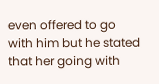even offered to go with him but he stated that her going with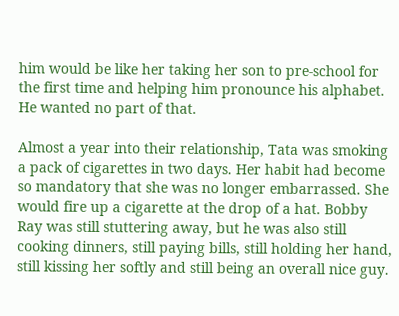him would be like her taking her son to pre-school for the first time and helping him pronounce his alphabet. He wanted no part of that.

Almost a year into their relationship, Tata was smoking a pack of cigarettes in two days. Her habit had become so mandatory that she was no longer embarrassed. She would fire up a cigarette at the drop of a hat. Bobby Ray was still stuttering away, but he was also still cooking dinners, still paying bills, still holding her hand, still kissing her softly and still being an overall nice guy.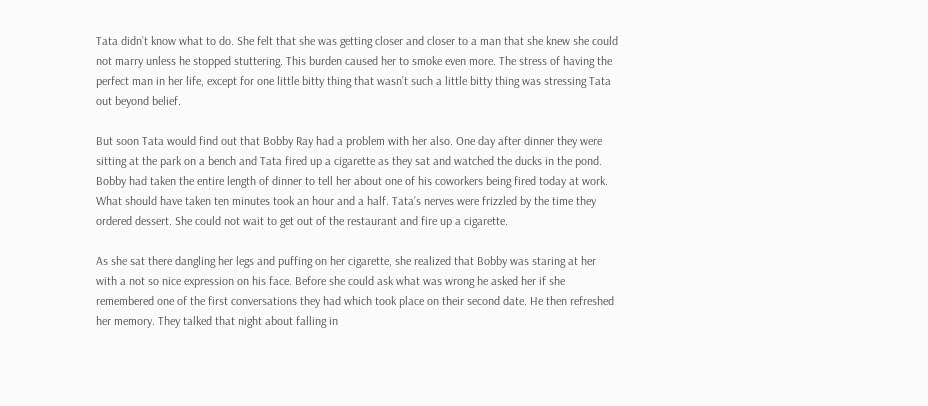Tata didn’t know what to do. She felt that she was getting closer and closer to a man that she knew she could not marry unless he stopped stuttering. This burden caused her to smoke even more. The stress of having the perfect man in her life, except for one little bitty thing that wasn’t such a little bitty thing was stressing Tata out beyond belief.

But soon Tata would find out that Bobby Ray had a problem with her also. One day after dinner they were sitting at the park on a bench and Tata fired up a cigarette as they sat and watched the ducks in the pond. Bobby had taken the entire length of dinner to tell her about one of his coworkers being fired today at work. What should have taken ten minutes took an hour and a half. Tata’s nerves were frizzled by the time they ordered dessert. She could not wait to get out of the restaurant and fire up a cigarette.

As she sat there dangling her legs and puffing on her cigarette, she realized that Bobby was staring at her with a not so nice expression on his face. Before she could ask what was wrong he asked her if she remembered one of the first conversations they had which took place on their second date. He then refreshed her memory. They talked that night about falling in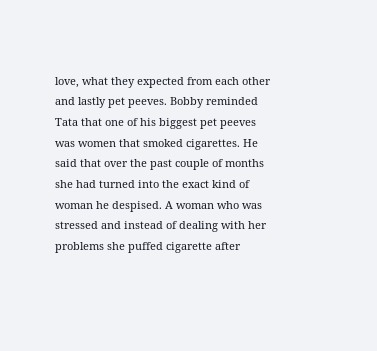love, what they expected from each other and lastly pet peeves. Bobby reminded Tata that one of his biggest pet peeves was women that smoked cigarettes. He said that over the past couple of months she had turned into the exact kind of woman he despised. A woman who was stressed and instead of dealing with her problems she puffed cigarette after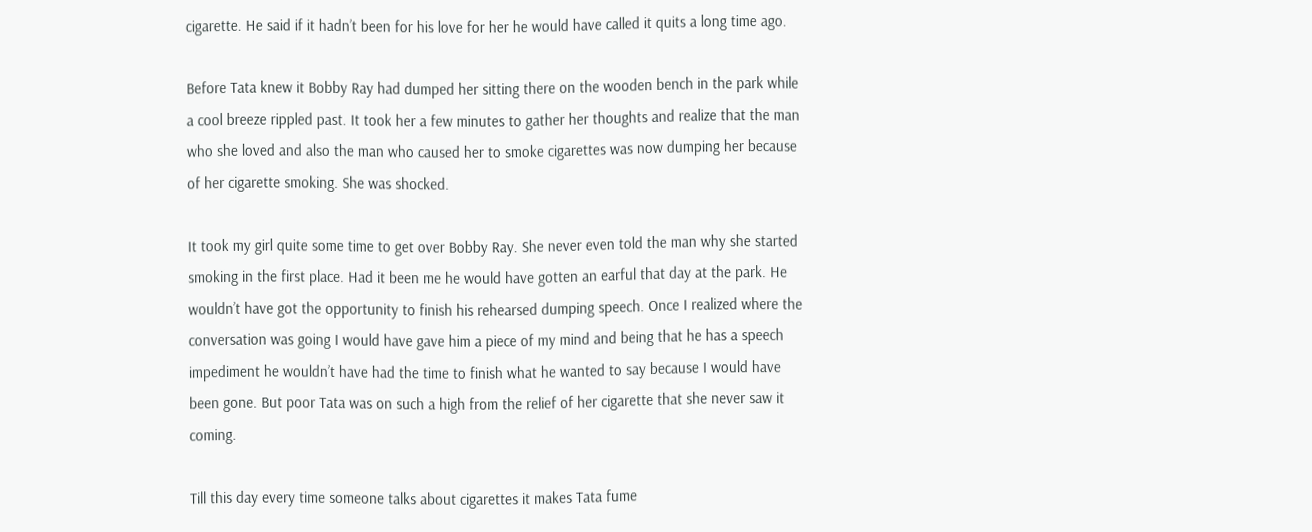cigarette. He said if it hadn’t been for his love for her he would have called it quits a long time ago.

Before Tata knew it Bobby Ray had dumped her sitting there on the wooden bench in the park while a cool breeze rippled past. It took her a few minutes to gather her thoughts and realize that the man who she loved and also the man who caused her to smoke cigarettes was now dumping her because of her cigarette smoking. She was shocked.

It took my girl quite some time to get over Bobby Ray. She never even told the man why she started smoking in the first place. Had it been me he would have gotten an earful that day at the park. He wouldn’t have got the opportunity to finish his rehearsed dumping speech. Once I realized where the conversation was going I would have gave him a piece of my mind and being that he has a speech impediment he wouldn’t have had the time to finish what he wanted to say because I would have been gone. But poor Tata was on such a high from the relief of her cigarette that she never saw it coming.

Till this day every time someone talks about cigarettes it makes Tata fume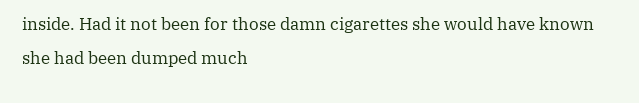inside. Had it not been for those damn cigarettes she would have known she had been dumped much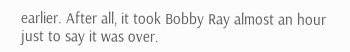earlier. After all, it took Bobby Ray almost an hour just to say it was over.